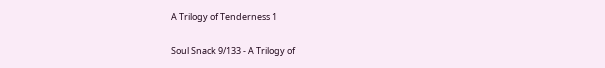A Trilogy of Tenderness 1

Soul Snack 9/133 - A Trilogy of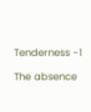Tenderness -1

The absence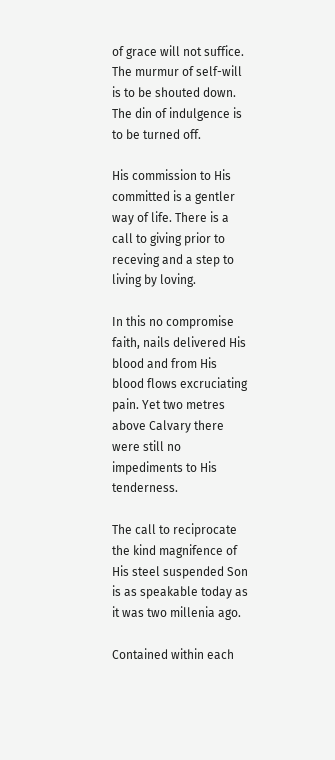of grace will not suffice. The murmur of self-will is to be shouted down. The din of indulgence is to be turned off.

His commission to His committed is a gentler way of life. There is a call to giving prior to receving and a step to living by loving.

In this no compromise faith, nails delivered His blood and from His blood flows excruciating pain. Yet two metres above Calvary there were still no impediments to His tenderness.

The call to reciprocate the kind magnifence of His steel suspended Son is as speakable today as it was two millenia ago.

Contained within each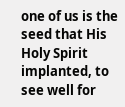one of us is the seed that His Holy Spirit implanted, to see well for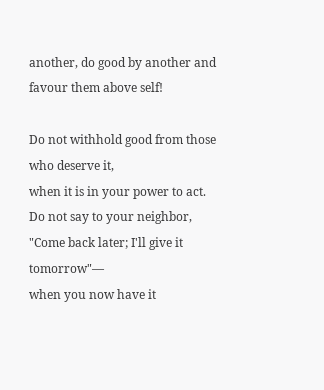another, do good by another and favour them above self!

Do not withhold good from those who deserve it,
when it is in your power to act. Do not say to your neighbor,
"Come back later; I'll give it tomorrow"—
when you now have it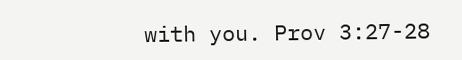with you. Prov 3:27-28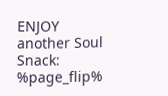ENJOY another Soul Snack: %page_flip%